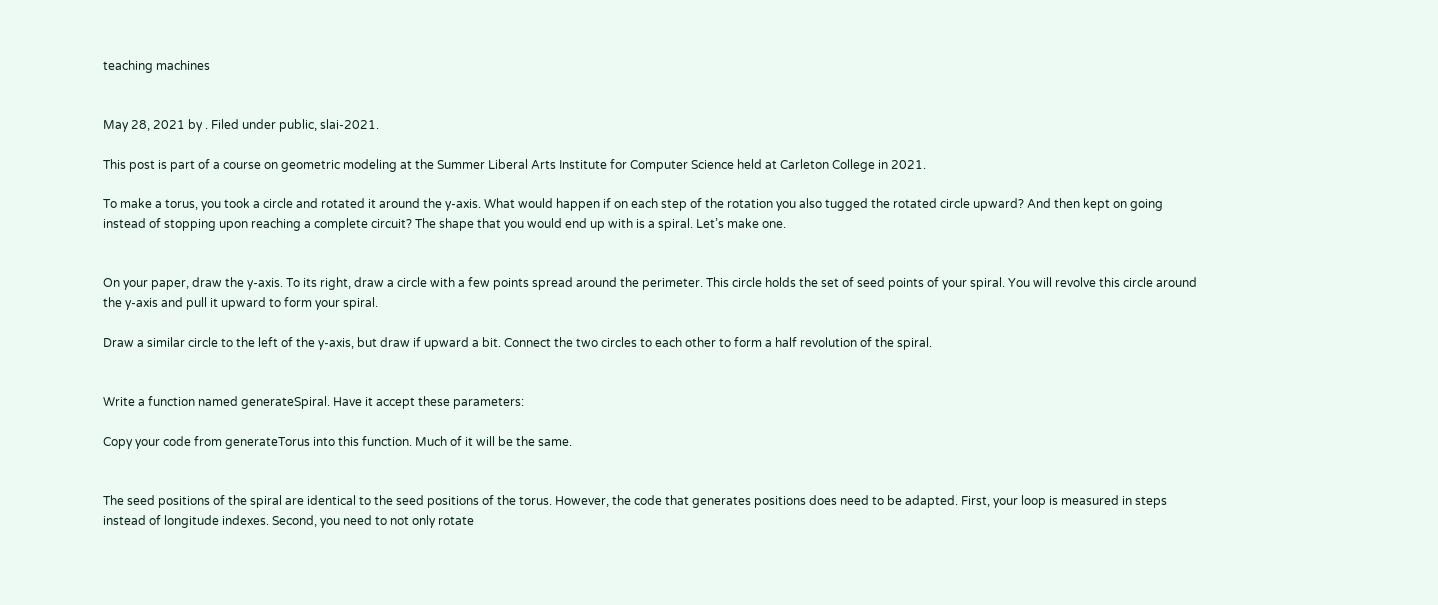teaching machines


May 28, 2021 by . Filed under public, slai-2021.

This post is part of a course on geometric modeling at the Summer Liberal Arts Institute for Computer Science held at Carleton College in 2021.

To make a torus, you took a circle and rotated it around the y-axis. What would happen if on each step of the rotation you also tugged the rotated circle upward? And then kept on going instead of stopping upon reaching a complete circuit? The shape that you would end up with is a spiral. Let’s make one.


On your paper, draw the y-axis. To its right, draw a circle with a few points spread around the perimeter. This circle holds the set of seed points of your spiral. You will revolve this circle around the y-axis and pull it upward to form your spiral.

Draw a similar circle to the left of the y-axis, but draw if upward a bit. Connect the two circles to each other to form a half revolution of the spiral.


Write a function named generateSpiral. Have it accept these parameters:

Copy your code from generateTorus into this function. Much of it will be the same.


The seed positions of the spiral are identical to the seed positions of the torus. However, the code that generates positions does need to be adapted. First, your loop is measured in steps instead of longitude indexes. Second, you need to not only rotate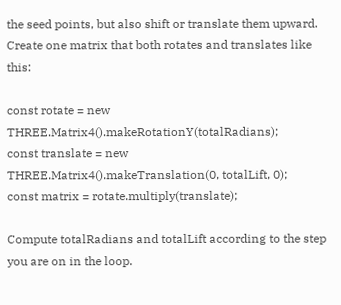the seed points, but also shift or translate them upward. Create one matrix that both rotates and translates like this:

const rotate = new THREE.Matrix4().makeRotationY(totalRadians);
const translate = new THREE.Matrix4().makeTranslation(0, totalLift, 0);
const matrix = rotate.multiply(translate);

Compute totalRadians and totalLift according to the step you are on in the loop.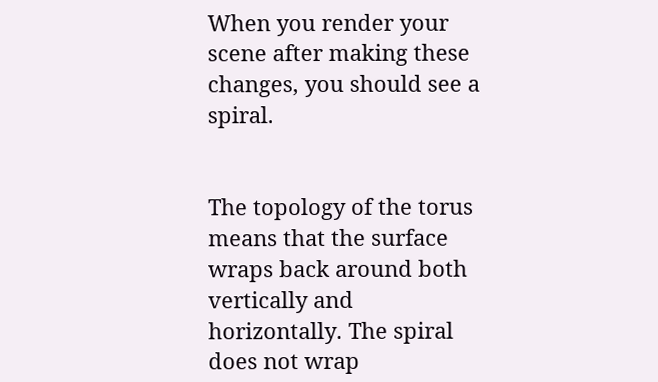When you render your scene after making these changes, you should see a spiral.


The topology of the torus means that the surface wraps back around both vertically and horizontally. The spiral does not wrap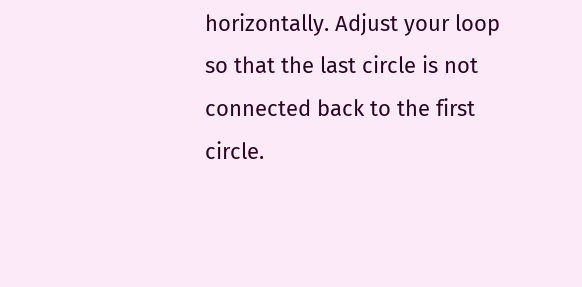horizontally. Adjust your loop so that the last circle is not connected back to the first circle.